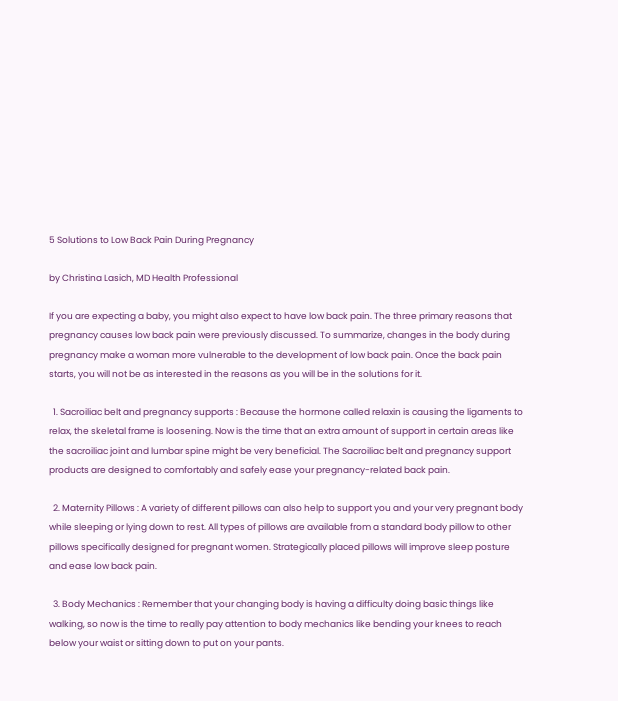5 Solutions to Low Back Pain During Pregnancy

by Christina Lasich, MD Health Professional

If you are expecting a baby, you might also expect to have low back pain. The three primary reasons that pregnancy causes low back pain were previously discussed. To summarize, changes in the body during pregnancy make a woman more vulnerable to the development of low back pain. Once the back pain starts, you will not be as interested in the reasons as you will be in the solutions for it.

  1. Sacroiliac belt and pregnancy supports : Because the hormone called relaxin is causing the ligaments to relax, the skeletal frame is loosening. Now is the time that an extra amount of support in certain areas like the sacroiliac joint and lumbar spine might be very beneficial. The Sacroiliac belt and pregnancy support products are designed to comfortably and safely ease your pregnancy-related back pain.

  2. Maternity Pillows : A variety of different pillows can also help to support you and your very pregnant body while sleeping or lying down to rest. All types of pillows are available from a standard body pillow to other pillows specifically designed for pregnant women. Strategically placed pillows will improve sleep posture and ease low back pain.

  3. Body Mechanics : Remember that your changing body is having a difficulty doing basic things like walking, so now is the time to really pay attention to body mechanics like bending your knees to reach below your waist or sitting down to put on your pants.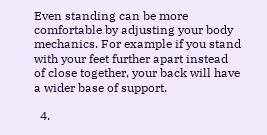Even standing can be more comfortable by adjusting your body mechanics. For example if you stand with your feet further apart instead of close together, your back will have a wider base of support.

  4.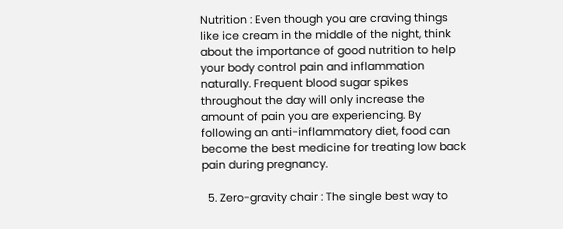Nutrition : Even though you are craving things like ice cream in the middle of the night, think about the importance of good nutrition to help your body control pain and inflammation naturally. Frequent blood sugar spikes throughout the day will only increase the amount of pain you are experiencing. By following an anti-inflammatory diet, food can become the best medicine for treating low back pain during pregnancy.

  5. Zero-gravity chair : The single best way to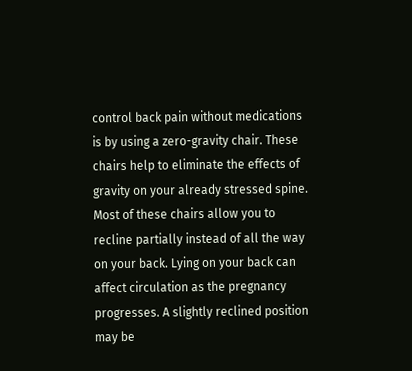control back pain without medications is by using a zero-gravity chair. These chairs help to eliminate the effects of gravity on your already stressed spine. Most of these chairs allow you to recline partially instead of all the way on your back. Lying on your back can affect circulation as the pregnancy progresses. A slightly reclined position may be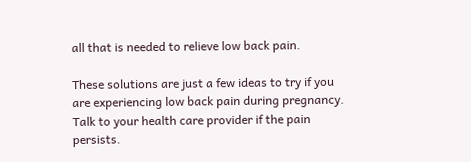all that is needed to relieve low back pain.

These solutions are just a few ideas to try if you are experiencing low back pain during pregnancy. Talk to your health care provider if the pain persists.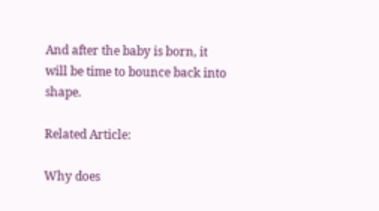And after the baby is born, it will be time to bounce back into shape.

Related Article:

Why does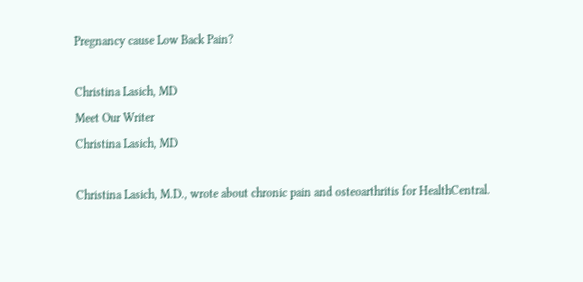Pregnancy cause Low Back Pain?

Christina Lasich, MD
Meet Our Writer
Christina Lasich, MD

Christina Lasich, M.D., wrote about chronic pain and osteoarthritis for HealthCentral.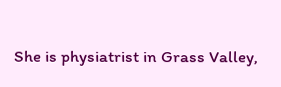She is physiatrist in Grass Valley,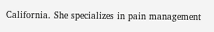California. She specializes in pain management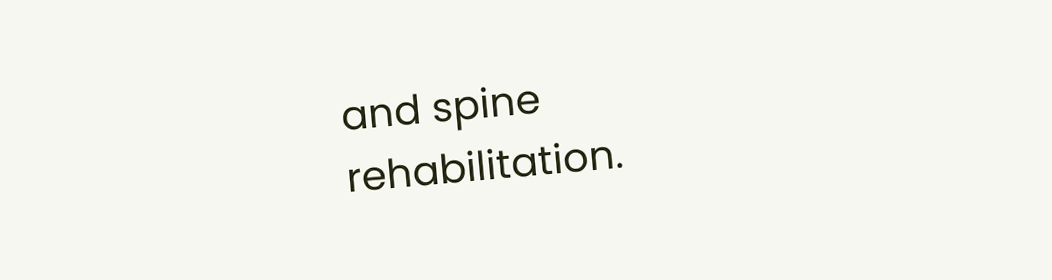and spine rehabilitation.